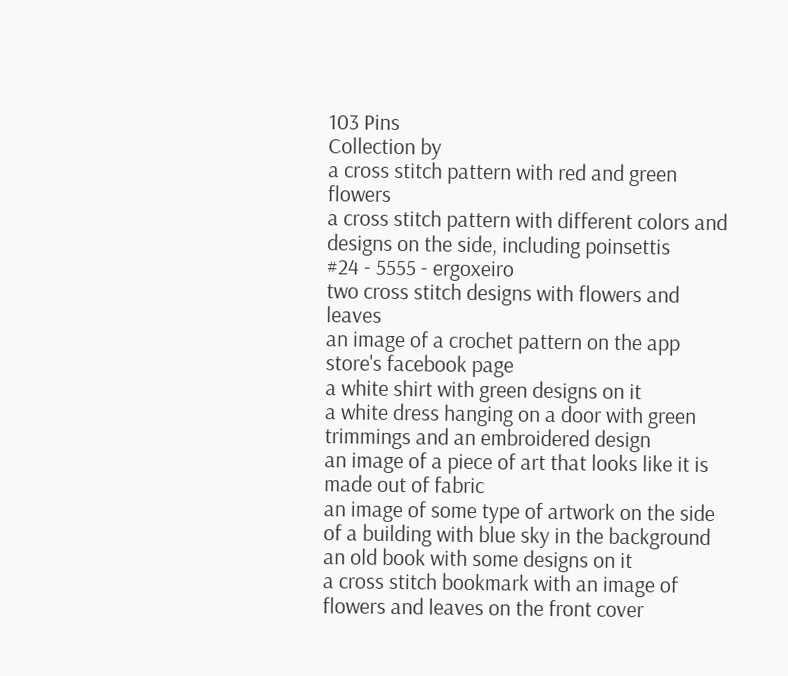103 Pins
Collection by
a cross stitch pattern with red and green flowers
a cross stitch pattern with different colors and designs on the side, including poinsettis
#24 - 5555 - ergoxeiro
two cross stitch designs with flowers and leaves
an image of a crochet pattern on the app store's facebook page
a white shirt with green designs on it
a white dress hanging on a door with green trimmings and an embroidered design
an image of a piece of art that looks like it is made out of fabric
an image of some type of artwork on the side of a building with blue sky in the background
an old book with some designs on it
a cross stitch bookmark with an image of flowers and leaves on the front cover